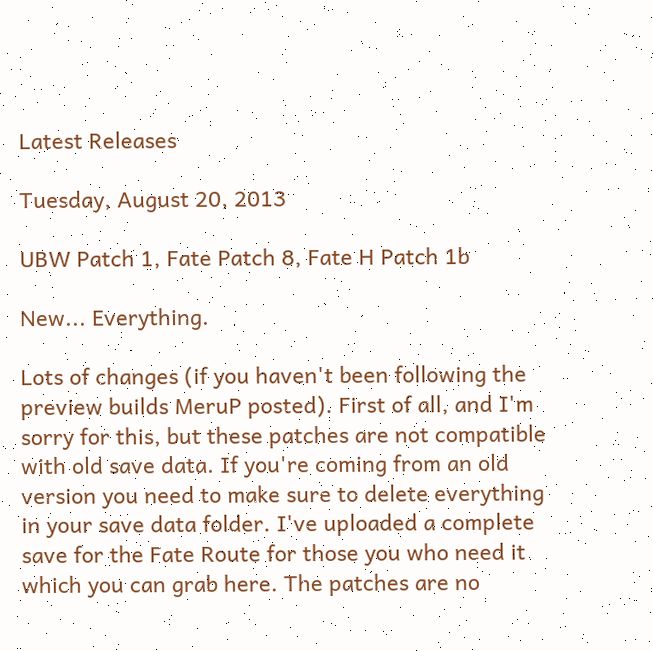Latest Releases

Tuesday, August 20, 2013

UBW Patch 1, Fate Patch 8, Fate H Patch 1b

New... Everything.

Lots of changes (if you haven't been following the preview builds MeruP posted). First of all, and I'm sorry for this, but these patches are not compatible with old save data. If you're coming from an old version you need to make sure to delete everything in your save data folder. I've uploaded a complete save for the Fate Route for those you who need it which you can grab here. The patches are no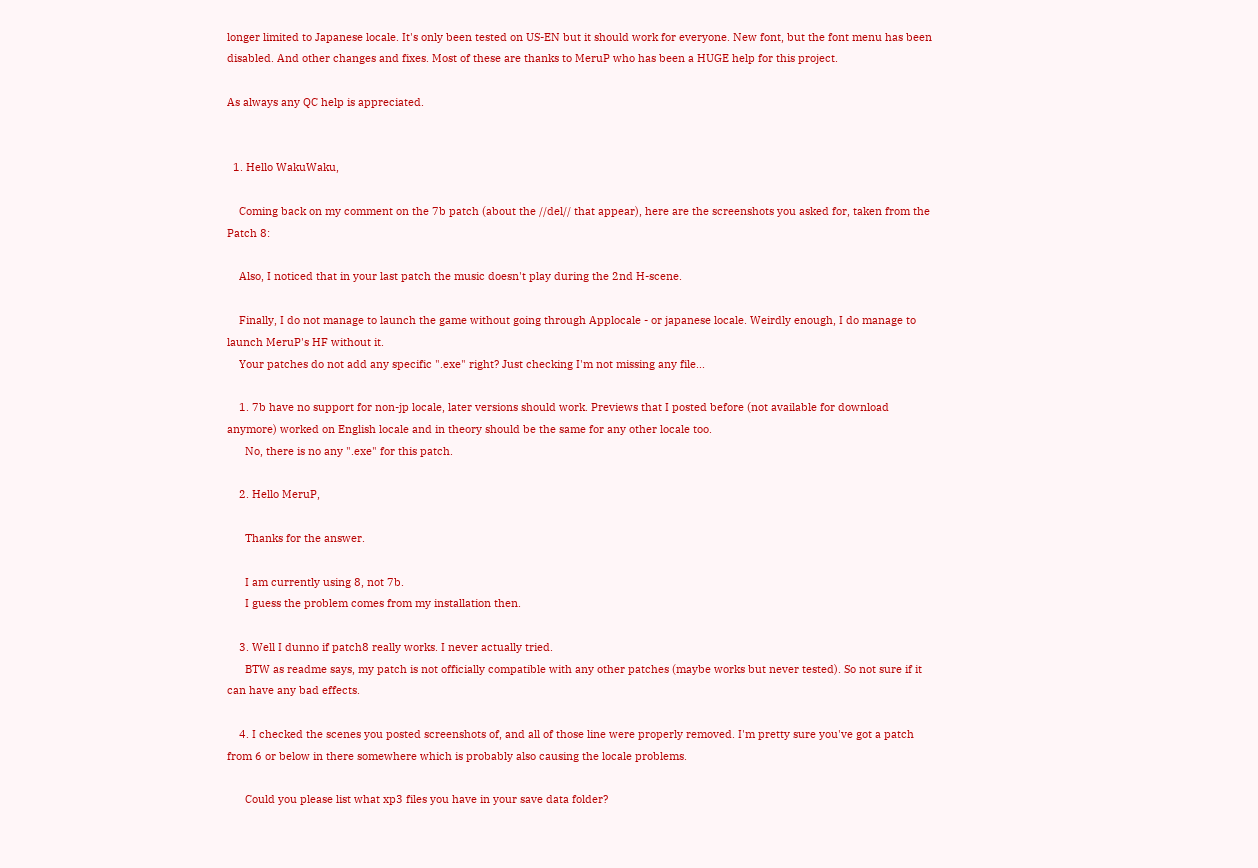longer limited to Japanese locale. It's only been tested on US-EN but it should work for everyone. New font, but the font menu has been disabled. And other changes and fixes. Most of these are thanks to MeruP who has been a HUGE help for this project.

As always any QC help is appreciated.


  1. Hello WakuWaku,

    Coming back on my comment on the 7b patch (about the //del// that appear), here are the screenshots you asked for, taken from the Patch 8:

    Also, I noticed that in your last patch the music doesn't play during the 2nd H-scene.

    Finally, I do not manage to launch the game without going through Applocale - or japanese locale. Weirdly enough, I do manage to launch MeruP's HF without it.
    Your patches do not add any specific ".exe" right? Just checking I'm not missing any file...

    1. 7b have no support for non-jp locale, later versions should work. Previews that I posted before (not available for download anymore) worked on English locale and in theory should be the same for any other locale too.
      No, there is no any ".exe" for this patch.

    2. Hello MeruP,

      Thanks for the answer.

      I am currently using 8, not 7b.
      I guess the problem comes from my installation then.

    3. Well I dunno if patch8 really works. I never actually tried.
      BTW as readme says, my patch is not officially compatible with any other patches (maybe works but never tested). So not sure if it can have any bad effects.

    4. I checked the scenes you posted screenshots of, and all of those line were properly removed. I'm pretty sure you've got a patch from 6 or below in there somewhere which is probably also causing the locale problems.

      Could you please list what xp3 files you have in your save data folder?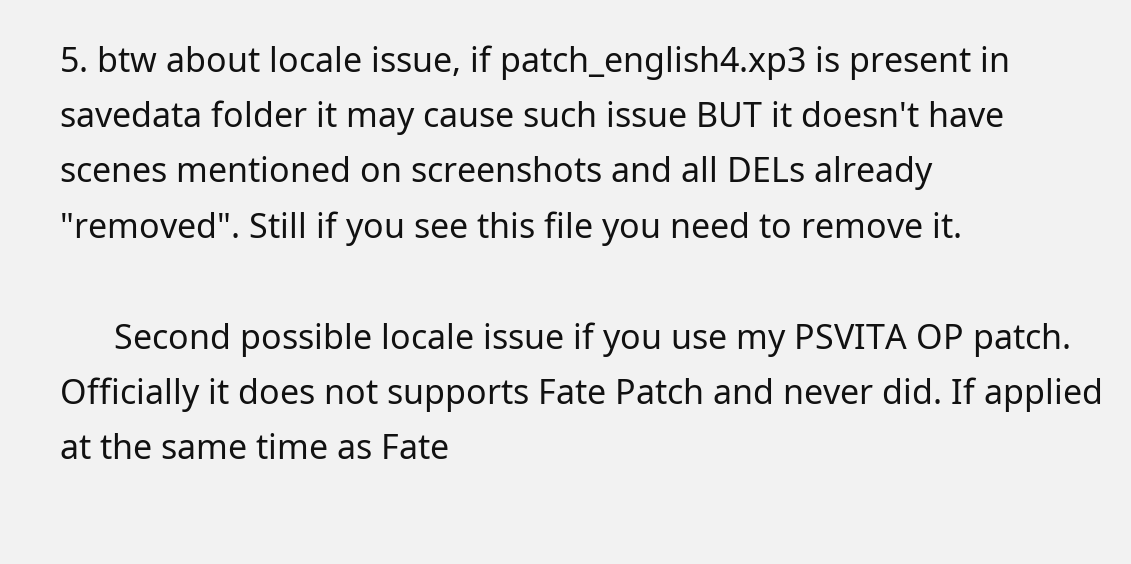5. btw about locale issue, if patch_english4.xp3 is present in savedata folder it may cause such issue BUT it doesn't have scenes mentioned on screenshots and all DELs already "removed". Still if you see this file you need to remove it.

      Second possible locale issue if you use my PSVITA OP patch. Officially it does not supports Fate Patch and never did. If applied at the same time as Fate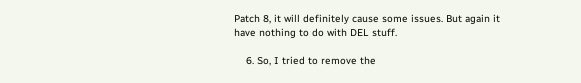Patch 8, it will definitely cause some issues. But again it have nothing to do with DEL stuff.

    6. So, I tried to remove the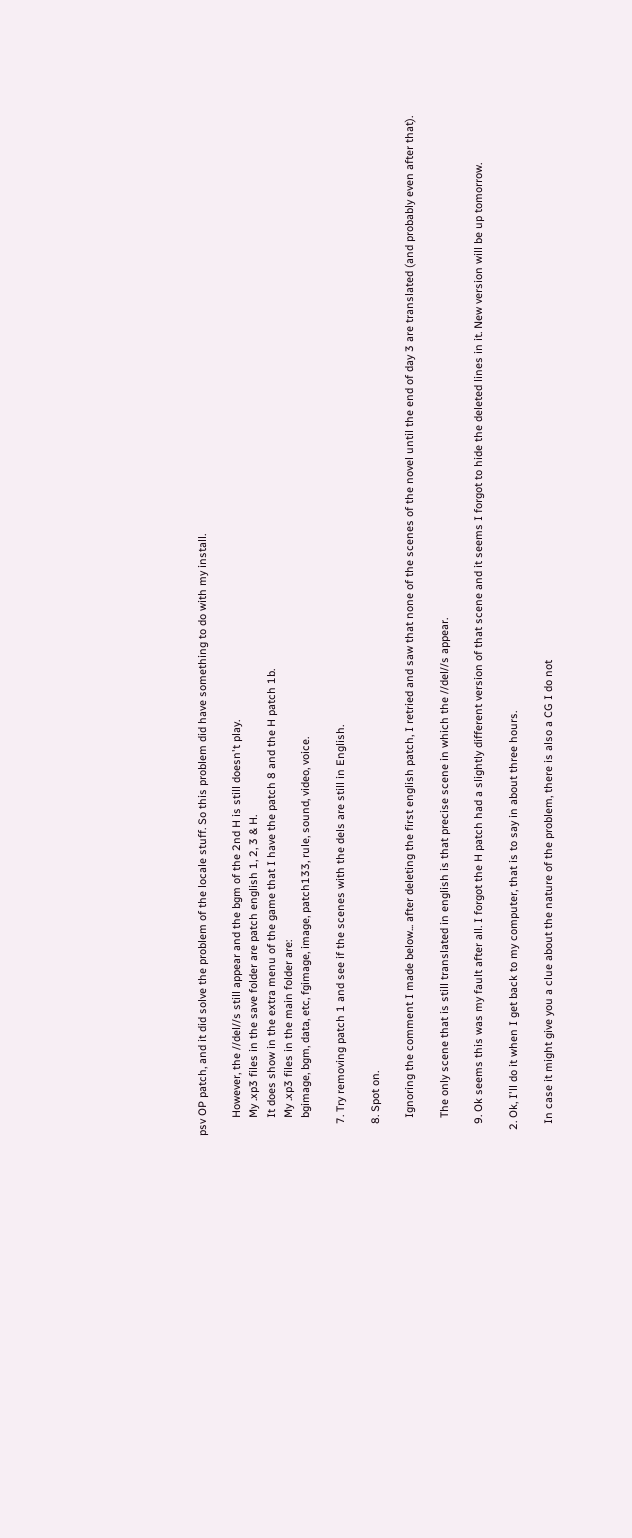psv OP patch, and it did solve the problem of the locale stuff. So this problem did have something to do with my install.

      However, the //del//s still appear and the bgm of the 2nd H is still doesn't play.
      My .xp3 files in the save folder are patch english 1, 2, 3 & H.
      It does show in the extra menu of the game that I have the patch 8 and the H patch 1b.
      My .xp3 files in the main folder are:
      bgimage, bgm, data, etc, fgimage, image, patch133, rule, sound, video, voice.

    7. Try removing patch 1 and see if the scenes with the dels are still in English.

    8. Spot on.

      Ignoring the comment I made below... after deleting the first english patch, I retried and saw that none of the scenes of the novel until the end of day 3 are translated (and probably even after that).

      The only scene that is still translated in english is that precise scene in which the //del//s appear.

    9. Ok seems this was my fault after all. I forgot the H patch had a slightly different version of that scene and it seems I forgot to hide the deleted lines in it. New version will be up tomorrow.

  2. Ok, I'll do it when I get back to my computer, that is to say in about three hours.

    In case it might give you a clue about the nature of the problem, there is also a CG I do not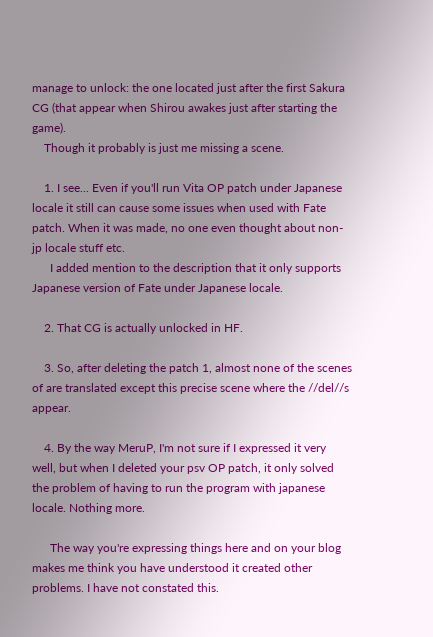manage to unlock: the one located just after the first Sakura CG (that appear when Shirou awakes just after starting the game).
    Though it probably is just me missing a scene.

    1. I see... Even if you'll run Vita OP patch under Japanese locale it still can cause some issues when used with Fate patch. When it was made, no one even thought about non-jp locale stuff etc.
      I added mention to the description that it only supports Japanese version of Fate under Japanese locale.

    2. That CG is actually unlocked in HF.

    3. So, after deleting the patch 1, almost none of the scenes of are translated except this precise scene where the //del//s appear.

    4. By the way MeruP, I'm not sure if I expressed it very well, but when I deleted your psv OP patch, it only solved the problem of having to run the program with japanese locale. Nothing more.

      The way you're expressing things here and on your blog makes me think you have understood it created other problems. I have not constated this.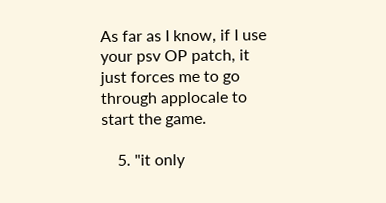As far as I know, if I use your psv OP patch, it just forces me to go through applocale to start the game.

    5. "it only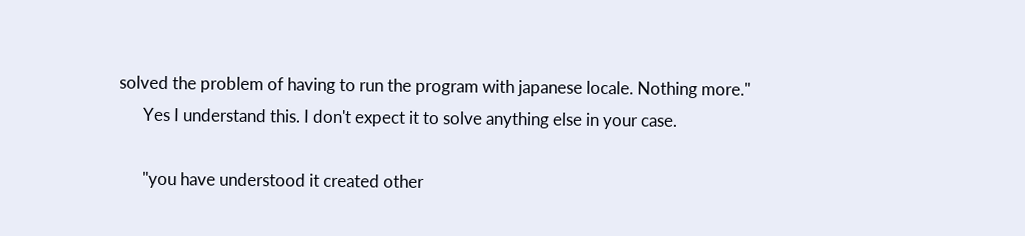solved the problem of having to run the program with japanese locale. Nothing more."
      Yes I understand this. I don't expect it to solve anything else in your case.

      "you have understood it created other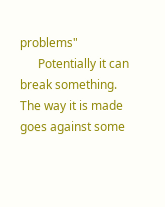problems"
      Potentially it can break something. The way it is made goes against some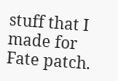stuff that I made for Fate patch.